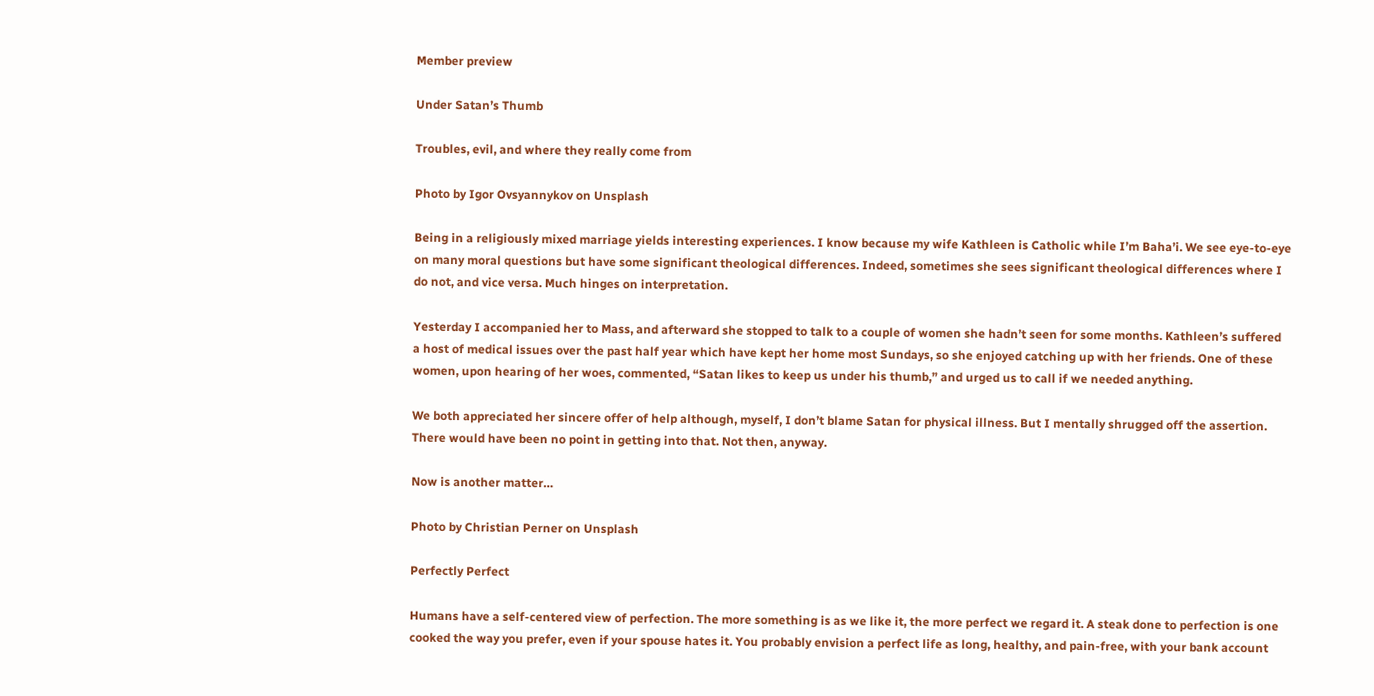Member preview

Under Satan’s Thumb

Troubles, evil, and where they really come from

Photo by Igor Ovsyannykov on Unsplash

Being in a religiously mixed marriage yields interesting experiences. I know because my wife Kathleen is Catholic while I’m Baha’i. We see eye-to-eye on many moral questions but have some significant theological differences. Indeed, sometimes she sees significant theological differences where I do not, and vice versa. Much hinges on interpretation.

Yesterday I accompanied her to Mass, and afterward she stopped to talk to a couple of women she hadn’t seen for some months. Kathleen’s suffered a host of medical issues over the past half year which have kept her home most Sundays, so she enjoyed catching up with her friends. One of these women, upon hearing of her woes, commented, “Satan likes to keep us under his thumb,” and urged us to call if we needed anything.

We both appreciated her sincere offer of help although, myself, I don’t blame Satan for physical illness. But I mentally shrugged off the assertion. There would have been no point in getting into that. Not then, anyway.

Now is another matter…

Photo by Christian Perner on Unsplash

Perfectly Perfect

Humans have a self-centered view of perfection. The more something is as we like it, the more perfect we regard it. A steak done to perfection is one cooked the way you prefer, even if your spouse hates it. You probably envision a perfect life as long, healthy, and pain-free, with your bank account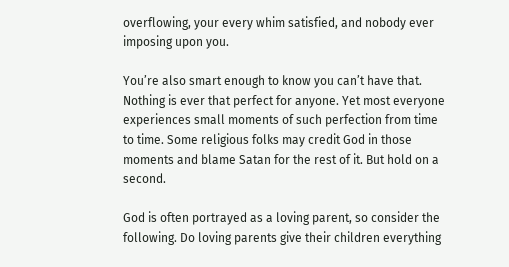overflowing, your every whim satisfied, and nobody ever imposing upon you.

You’re also smart enough to know you can’t have that. Nothing is ever that perfect for anyone. Yet most everyone experiences small moments of such perfection from time to time. Some religious folks may credit God in those moments and blame Satan for the rest of it. But hold on a second.

God is often portrayed as a loving parent, so consider the following. Do loving parents give their children everything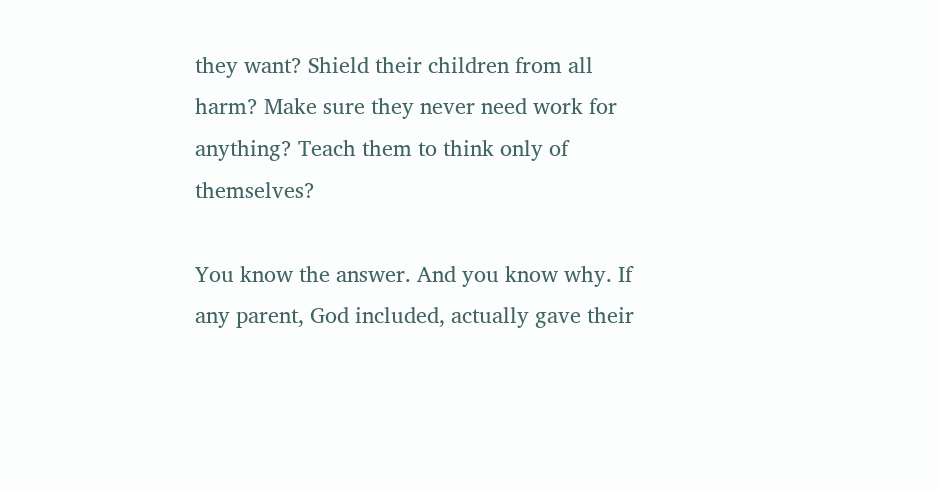they want? Shield their children from all harm? Make sure they never need work for anything? Teach them to think only of themselves?

You know the answer. And you know why. If any parent, God included, actually gave their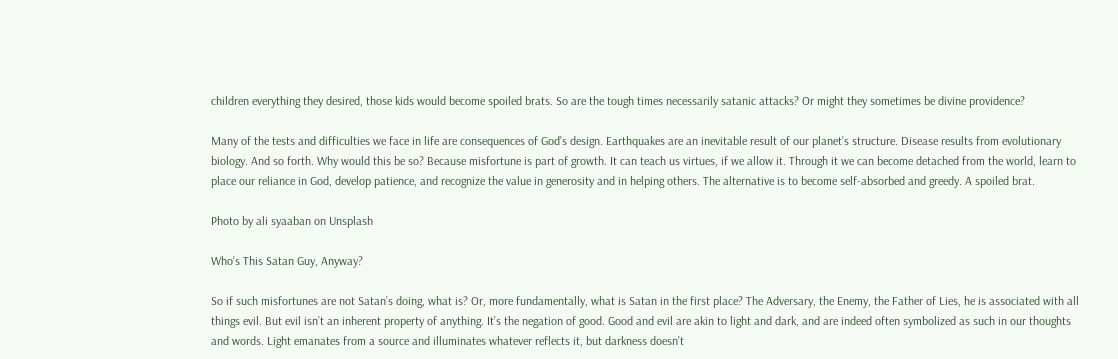children everything they desired, those kids would become spoiled brats. So are the tough times necessarily satanic attacks? Or might they sometimes be divine providence?

Many of the tests and difficulties we face in life are consequences of God’s design. Earthquakes are an inevitable result of our planet’s structure. Disease results from evolutionary biology. And so forth. Why would this be so? Because misfortune is part of growth. It can teach us virtues, if we allow it. Through it we can become detached from the world, learn to place our reliance in God, develop patience, and recognize the value in generosity and in helping others. The alternative is to become self-absorbed and greedy. A spoiled brat.

Photo by ali syaaban on Unsplash

Who’s This Satan Guy, Anyway?

So if such misfortunes are not Satan’s doing, what is? Or, more fundamentally, what is Satan in the first place? The Adversary, the Enemy, the Father of Lies, he is associated with all things evil. But evil isn’t an inherent property of anything. It’s the negation of good. Good and evil are akin to light and dark, and are indeed often symbolized as such in our thoughts and words. Light emanates from a source and illuminates whatever reflects it, but darkness doesn’t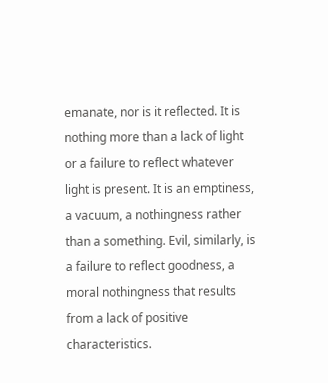emanate, nor is it reflected. It is nothing more than a lack of light or a failure to reflect whatever light is present. It is an emptiness, a vacuum, a nothingness rather than a something. Evil, similarly, is a failure to reflect goodness, a moral nothingness that results from a lack of positive characteristics.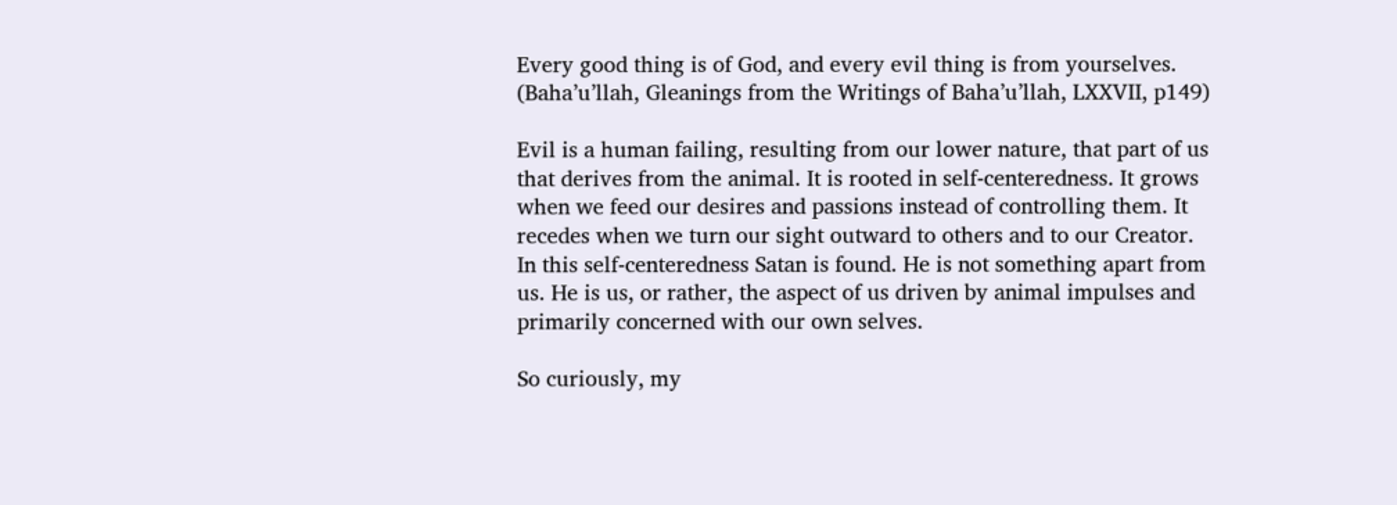Every good thing is of God, and every evil thing is from yourselves.
(Baha’u’llah, Gleanings from the Writings of Baha’u’llah, LXXVII, p149)

Evil is a human failing, resulting from our lower nature, that part of us that derives from the animal. It is rooted in self-centeredness. It grows when we feed our desires and passions instead of controlling them. It recedes when we turn our sight outward to others and to our Creator. In this self-centeredness Satan is found. He is not something apart from us. He is us, or rather, the aspect of us driven by animal impulses and primarily concerned with our own selves.

So curiously, my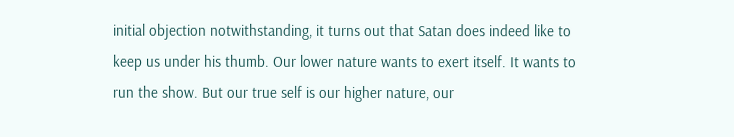initial objection notwithstanding, it turns out that Satan does indeed like to keep us under his thumb. Our lower nature wants to exert itself. It wants to run the show. But our true self is our higher nature, our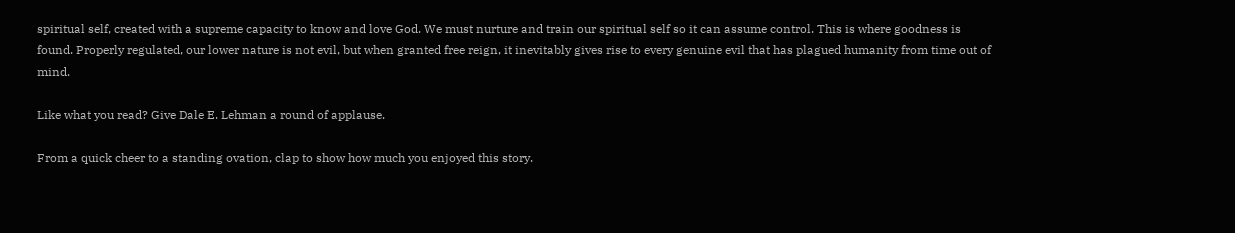spiritual self, created with a supreme capacity to know and love God. We must nurture and train our spiritual self so it can assume control. This is where goodness is found. Properly regulated, our lower nature is not evil, but when granted free reign, it inevitably gives rise to every genuine evil that has plagued humanity from time out of mind.

Like what you read? Give Dale E. Lehman a round of applause.

From a quick cheer to a standing ovation, clap to show how much you enjoyed this story.